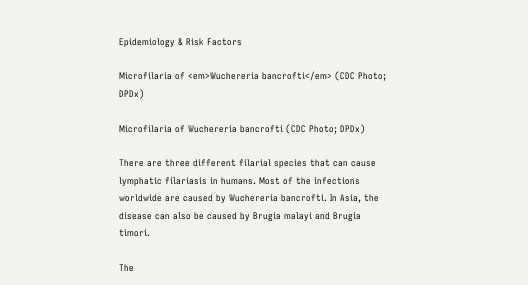Epidemiology & Risk Factors

Microfilaria of <em>Wuchereria bancrofti</em> (CDC Photo; DPDx)

Microfilaria of Wuchereria bancrofti (CDC Photo; DPDx)

There are three different filarial species that can cause lymphatic filariasis in humans. Most of the infections worldwide are caused by Wuchereria bancrofti. In Asia, the disease can also be caused by Brugia malayi and Brugia timori.

The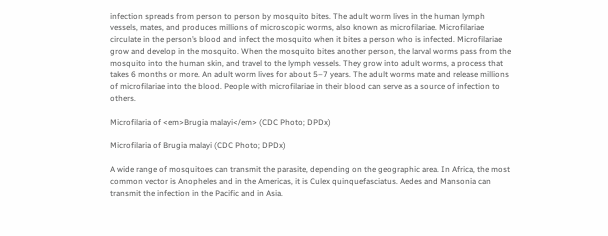infection spreads from person to person by mosquito bites. The adult worm lives in the human lymph vessels, mates, and produces millions of microscopic worms, also known as microfilariae. Microfilariae circulate in the person’s blood and infect the mosquito when it bites a person who is infected. Microfilariae grow and develop in the mosquito. When the mosquito bites another person, the larval worms pass from the mosquito into the human skin, and travel to the lymph vessels. They grow into adult worms, a process that takes 6 months or more. An adult worm lives for about 5–7 years. The adult worms mate and release millions of microfilariae into the blood. People with microfilariae in their blood can serve as a source of infection to others.

Microfilaria of <em>Brugia malayi</em> (CDC Photo; DPDx)

Microfilaria of Brugia malayi (CDC Photo; DPDx)

A wide range of mosquitoes can transmit the parasite, depending on the geographic area. In Africa, the most common vector is Anopheles and in the Americas, it is Culex quinquefasciatus. Aedes and Mansonia can transmit the infection in the Pacific and in Asia.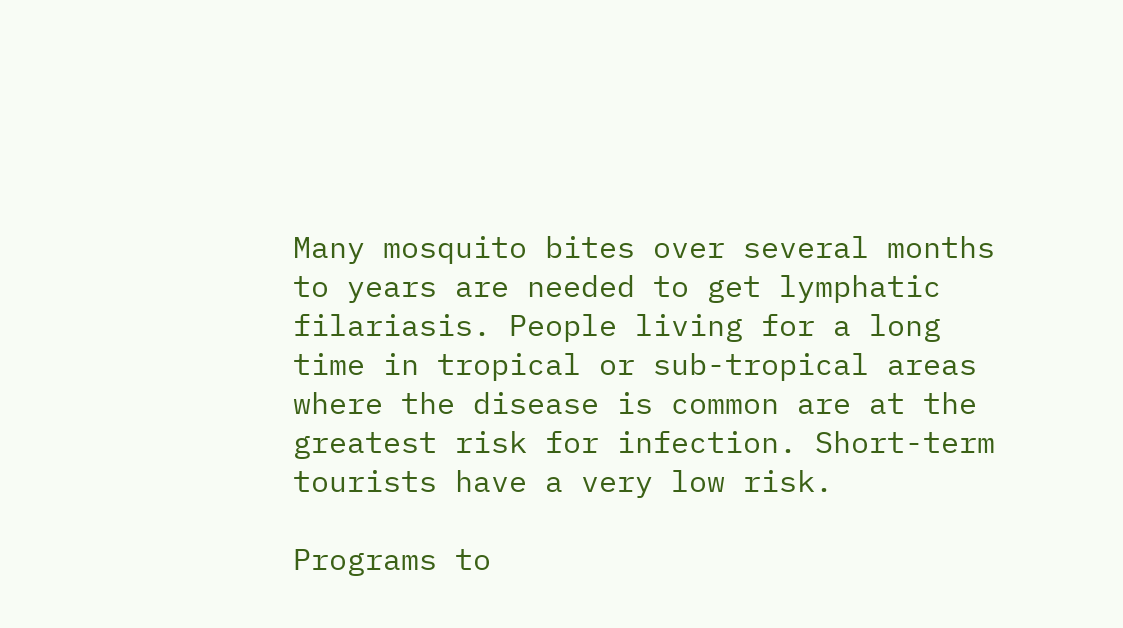Many mosquito bites over several months to years are needed to get lymphatic filariasis. People living for a long time in tropical or sub-tropical areas where the disease is common are at the greatest risk for infection. Short-term tourists have a very low risk.

Programs to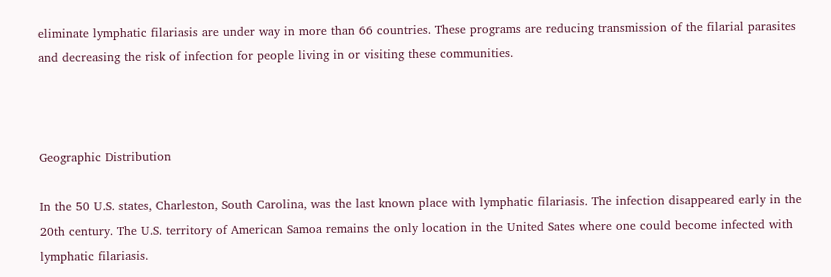eliminate lymphatic filariasis are under way in more than 66 countries. These programs are reducing transmission of the filarial parasites and decreasing the risk of infection for people living in or visiting these communities.



Geographic Distribution

In the 50 U.S. states, Charleston, South Carolina, was the last known place with lymphatic filariasis. The infection disappeared early in the 20th century. The U.S. territory of American Samoa remains the only location in the United Sates where one could become infected with lymphatic filariasis.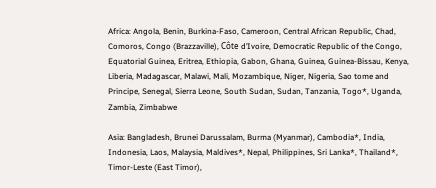Africa: Angola, Benin, Burkina-Faso, Cameroon, Central African Republic, Chad, Comoros, Congo (Brazzaville), Côte d’Ivoire, Democratic Republic of the Congo, Equatorial Guinea, Eritrea, Ethiopia, Gabon, Ghana, Guinea, Guinea-Bissau, Kenya, Liberia, Madagascar, Malawi, Mali, Mozambique, Niger, Nigeria, Sao tome and Principe, Senegal, Sierra Leone, South Sudan, Sudan, Tanzania, Togo*, Uganda, Zambia, Zimbabwe

Asia: Bangladesh, Brunei Darussalam, Burma (Myanmar), Cambodia*, India, Indonesia, Laos, Malaysia, Maldives*, Nepal, Philippines, Sri Lanka*, Thailand*, Timor-Leste (East Timor),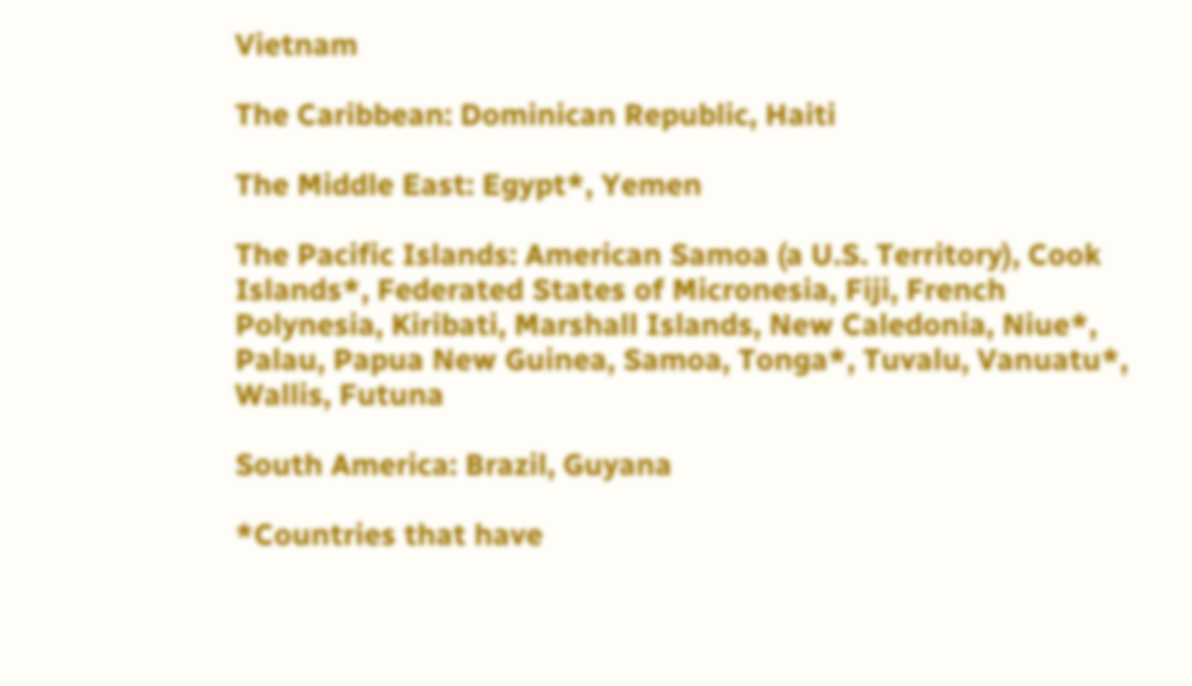Vietnam

The Caribbean: Dominican Republic, Haiti

The Middle East: Egypt*, Yemen

The Pacific Islands: American Samoa (a U.S. Territory), Cook Islands*, Federated States of Micronesia, Fiji, French Polynesia, Kiribati, Marshall Islands, New Caledonia, Niue*, Palau, Papua New Guinea, Samoa, Tonga*, Tuvalu, Vanuatu*, Wallis, Futuna

South America: Brazil, Guyana

*Countries that have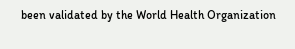been validated by the World Health Organization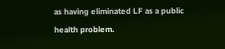as having eliminated LF as a public health problem.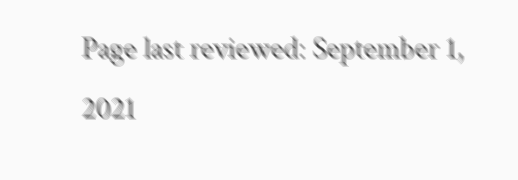Page last reviewed: September 1, 2021